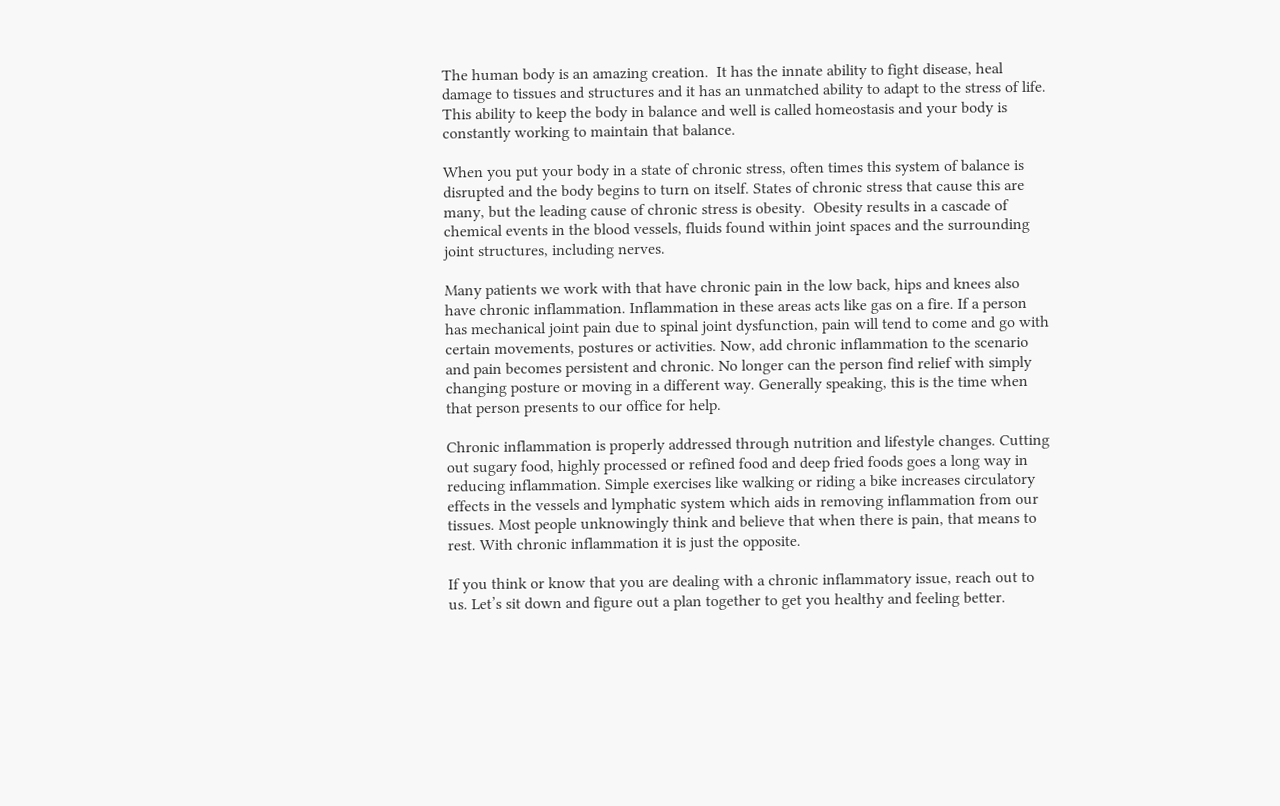The human body is an amazing creation.  It has the innate ability to fight disease, heal damage to tissues and structures and it has an unmatched ability to adapt to the stress of life. This ability to keep the body in balance and well is called homeostasis and your body is constantly working to maintain that balance.

When you put your body in a state of chronic stress, often times this system of balance is disrupted and the body begins to turn on itself. States of chronic stress that cause this are many, but the leading cause of chronic stress is obesity.  Obesity results in a cascade of chemical events in the blood vessels, fluids found within joint spaces and the surrounding joint structures, including nerves.

Many patients we work with that have chronic pain in the low back, hips and knees also have chronic inflammation. Inflammation in these areas acts like gas on a fire. If a person has mechanical joint pain due to spinal joint dysfunction, pain will tend to come and go with certain movements, postures or activities. Now, add chronic inflammation to the scenario and pain becomes persistent and chronic. No longer can the person find relief with simply changing posture or moving in a different way. Generally speaking, this is the time when that person presents to our office for help.

Chronic inflammation is properly addressed through nutrition and lifestyle changes. Cutting out sugary food, highly processed or refined food and deep fried foods goes a long way in reducing inflammation. Simple exercises like walking or riding a bike increases circulatory effects in the vessels and lymphatic system which aids in removing inflammation from our tissues. Most people unknowingly think and believe that when there is pain, that means to rest. With chronic inflammation it is just the opposite.

If you think or know that you are dealing with a chronic inflammatory issue, reach out to us. Let’s sit down and figure out a plan together to get you healthy and feeling better.